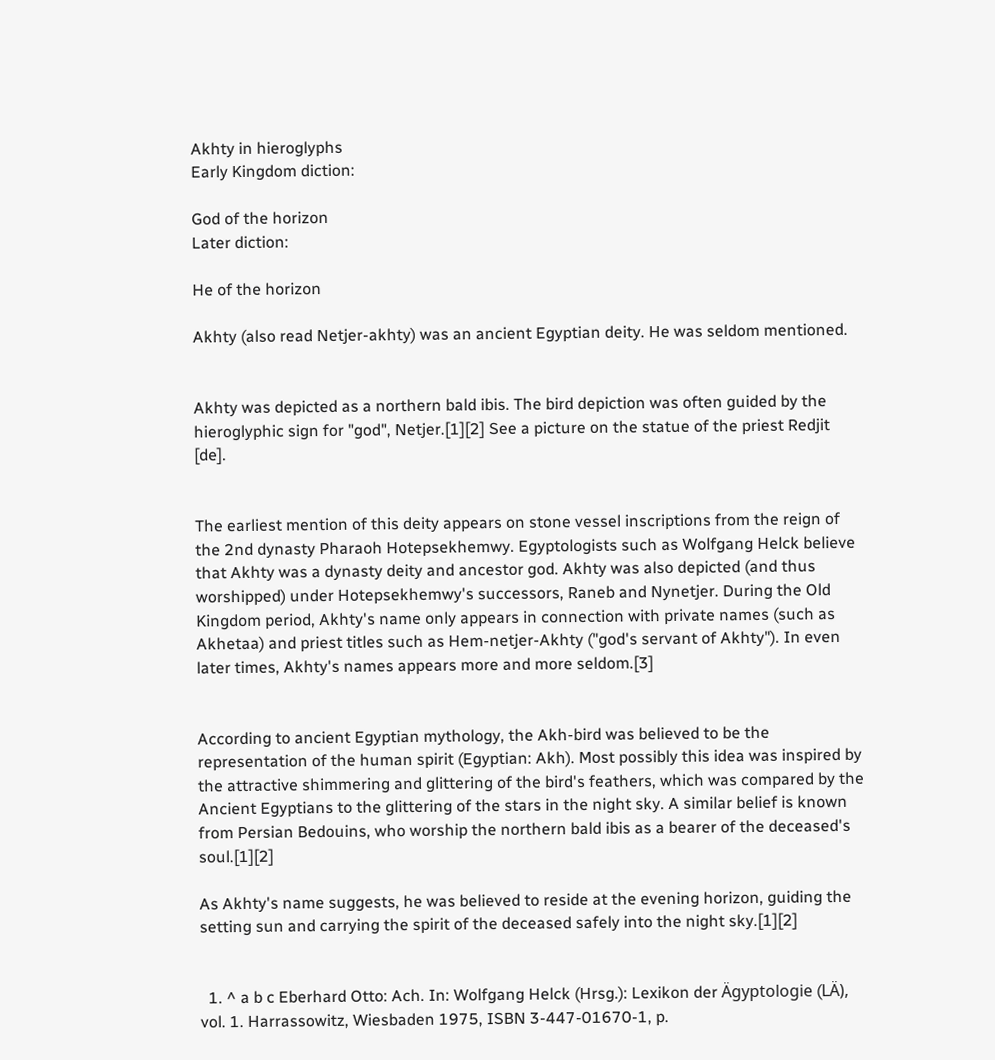Akhty in hieroglyphs
Early Kingdom diction:

God of the horizon
Later diction:

He of the horizon

Akhty (also read Netjer-akhty) was an ancient Egyptian deity. He was seldom mentioned.


Akhty was depicted as a northern bald ibis. The bird depiction was often guided by the hieroglyphic sign for "god", Netjer.[1][2] See a picture on the statue of the priest Redjit [de].


The earliest mention of this deity appears on stone vessel inscriptions from the reign of the 2nd dynasty Pharaoh Hotepsekhemwy. Egyptologists such as Wolfgang Helck believe that Akhty was a dynasty deity and ancestor god. Akhty was also depicted (and thus worshipped) under Hotepsekhemwy's successors, Raneb and Nynetjer. During the Old Kingdom period, Akhty's name only appears in connection with private names (such as Akhetaa) and priest titles such as Hem-netjer-Akhty ("god's servant of Akhty"). In even later times, Akhty's names appears more and more seldom.[3]


According to ancient Egyptian mythology, the Akh-bird was believed to be the representation of the human spirit (Egyptian: Akh). Most possibly this idea was inspired by the attractive shimmering and glittering of the bird's feathers, which was compared by the Ancient Egyptians to the glittering of the stars in the night sky. A similar belief is known from Persian Bedouins, who worship the northern bald ibis as a bearer of the deceased's soul.[1][2]

As Akhty's name suggests, he was believed to reside at the evening horizon, guiding the setting sun and carrying the spirit of the deceased safely into the night sky.[1][2]


  1. ^ a b c Eberhard Otto: Ach. In: Wolfgang Helck (Hrsg.): Lexikon der Ägyptologie (LÄ), vol. 1. Harrassowitz, Wiesbaden 1975, ISBN 3-447-01670-1, p.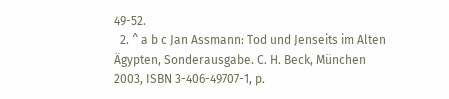49-52.
  2. ^ a b c Jan Assmann: Tod und Jenseits im Alten Ägypten, Sonderausgabe. C. H. Beck, München 2003, ISBN 3-406-49707-1, p.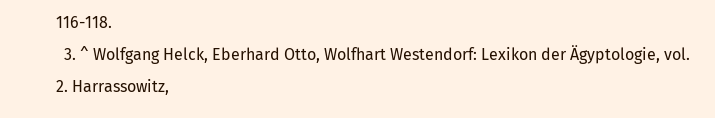116-118.
  3. ^ Wolfgang Helck, Eberhard Otto, Wolfhart Westendorf: Lexikon der Ägyptologie, vol. 2. Harrassowitz,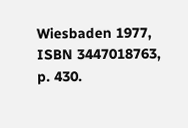Wiesbaden 1977, ISBN 3447018763, p. 430.